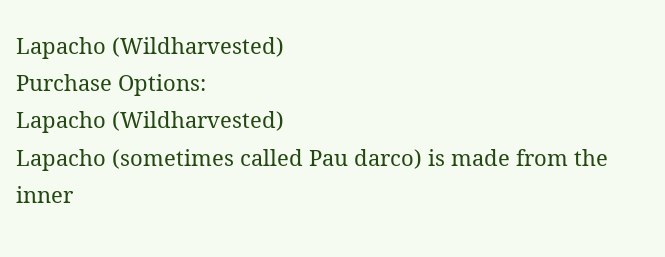Lapacho (Wildharvested)
Purchase Options:
Lapacho (Wildharvested)
Lapacho (sometimes called Pau darco) is made from the inner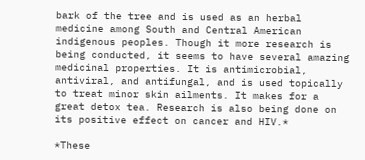bark of the tree and is used as an herbal medicine among South and Central American indigenous peoples. Though it more research is being conducted, it seems to have several amazing medicinal properties. It is antimicrobial, antiviral, and antifungal, and is used topically to treat minor skin ailments. It makes for a great detox tea. Research is also being done on its positive effect on cancer and HIV.*

*These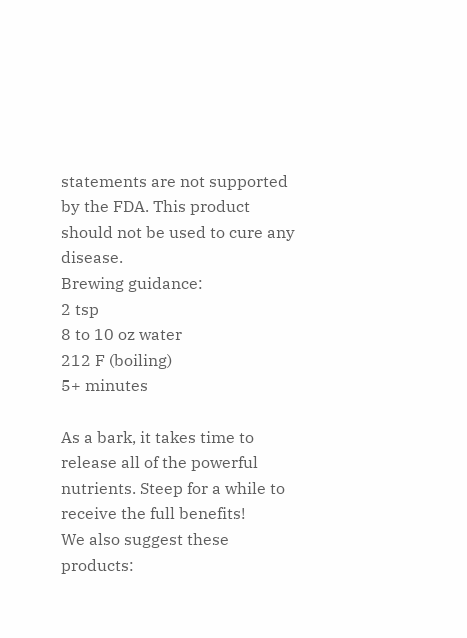statements are not supported by the FDA. This product should not be used to cure any disease.
Brewing guidance:
2 tsp
8 to 10 oz water
212 F (boiling)
5+ minutes

As a bark, it takes time to release all of the powerful nutrients. Steep for a while to receive the full benefits!
We also suggest these products: